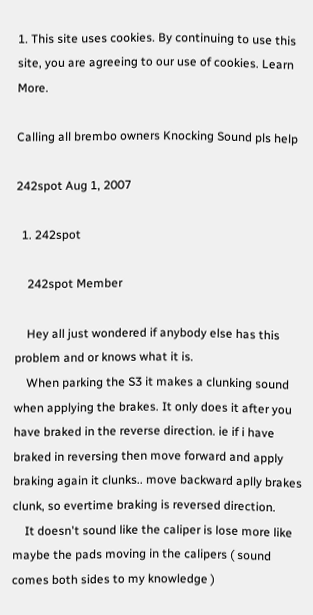1. This site uses cookies. By continuing to use this site, you are agreeing to our use of cookies. Learn More.

Calling all brembo owners Knocking Sound pls help

242spot Aug 1, 2007

  1. 242spot

    242spot Member

    Hey all just wondered if anybody else has this problem and or knows what it is.
    When parking the S3 it makes a clunking sound when applying the brakes. It only does it after you have braked in the reverse direction. ie if i have braked in reversing then move forward and apply braking again it clunks.. move backward aplly brakes clunk, so evertime braking is reversed direction.
    It doesn't sound like the caliper is lose more like maybe the pads moving in the calipers ( sound comes both sides to my knowledge )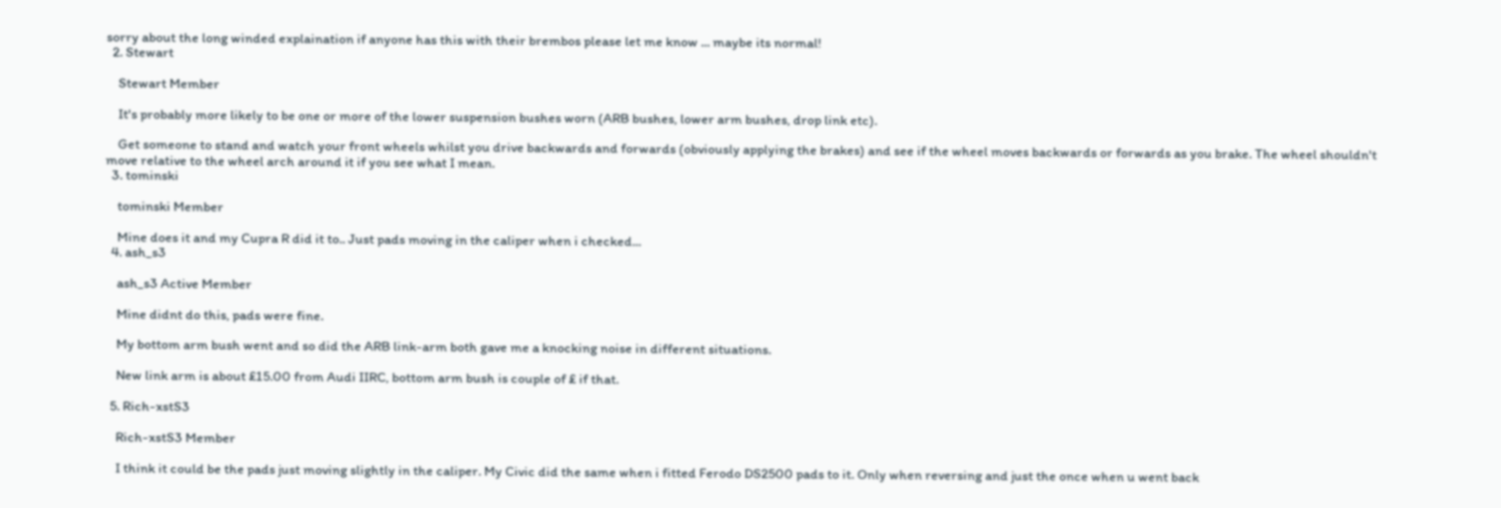sorry about the long winded explaination if anyone has this with their brembos please let me know ... maybe its normal!
  2. Stewart

    Stewart Member

    It's probably more likely to be one or more of the lower suspension bushes worn (ARB bushes, lower arm bushes, drop link etc).

    Get someone to stand and watch your front wheels whilst you drive backwards and forwards (obviously applying the brakes) and see if the wheel moves backwards or forwards as you brake. The wheel shouldn't move relative to the wheel arch around it if you see what I mean.
  3. tominski

    tominski Member

    Mine does it and my Cupra R did it to.. Just pads moving in the caliper when i checked...
  4. ash_s3

    ash_s3 Active Member

    Mine didnt do this, pads were fine.

    My bottom arm bush went and so did the ARB link-arm both gave me a knocking noise in different situations.

    New link arm is about £15.00 from Audi IIRC, bottom arm bush is couple of £ if that.

  5. Rich-xstS3

    Rich-xstS3 Member

    I think it could be the pads just moving slightly in the caliper. My Civic did the same when i fitted Ferodo DS2500 pads to it. Only when reversing and just the once when u went back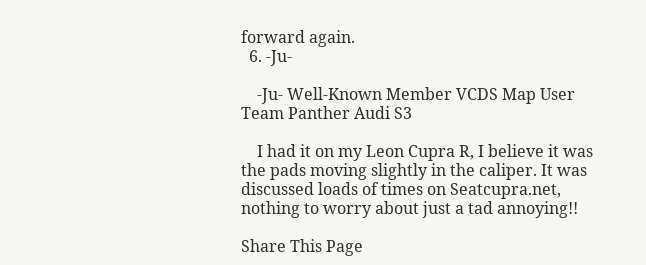forward again.
  6. -Ju-

    -Ju- Well-Known Member VCDS Map User Team Panther Audi S3

    I had it on my Leon Cupra R, I believe it was the pads moving slightly in the caliper. It was discussed loads of times on Seatcupra.net, nothing to worry about just a tad annoying!!

Share This Page